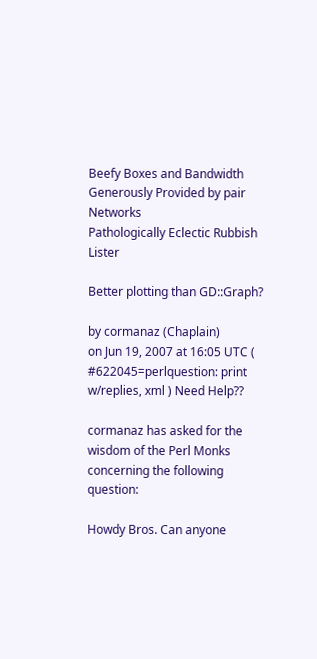Beefy Boxes and Bandwidth Generously Provided by pair Networks
Pathologically Eclectic Rubbish Lister

Better plotting than GD::Graph?

by cormanaz (Chaplain)
on Jun 19, 2007 at 16:05 UTC ( #622045=perlquestion: print w/replies, xml ) Need Help??

cormanaz has asked for the wisdom of the Perl Monks concerning the following question:

Howdy Bros. Can anyone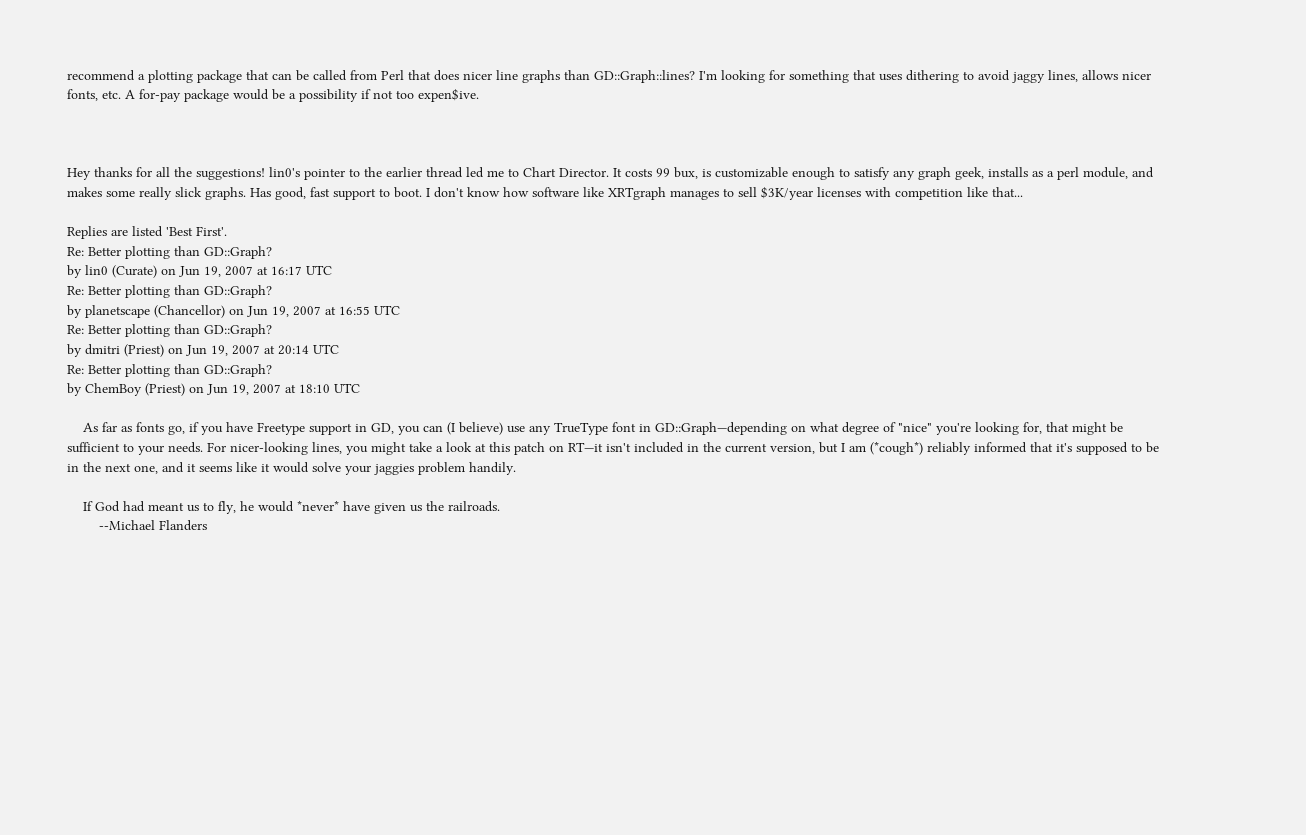recommend a plotting package that can be called from Perl that does nicer line graphs than GD::Graph::lines? I'm looking for something that uses dithering to avoid jaggy lines, allows nicer fonts, etc. A for-pay package would be a possibility if not too expen$ive.



Hey thanks for all the suggestions! lin0's pointer to the earlier thread led me to Chart Director. It costs 99 bux, is customizable enough to satisfy any graph geek, installs as a perl module, and makes some really slick graphs. Has good, fast support to boot. I don't know how software like XRTgraph manages to sell $3K/year licenses with competition like that...

Replies are listed 'Best First'.
Re: Better plotting than GD::Graph?
by lin0 (Curate) on Jun 19, 2007 at 16:17 UTC
Re: Better plotting than GD::Graph?
by planetscape (Chancellor) on Jun 19, 2007 at 16:55 UTC
Re: Better plotting than GD::Graph?
by dmitri (Priest) on Jun 19, 2007 at 20:14 UTC
Re: Better plotting than GD::Graph?
by ChemBoy (Priest) on Jun 19, 2007 at 18:10 UTC

    As far as fonts go, if you have Freetype support in GD, you can (I believe) use any TrueType font in GD::Graph—depending on what degree of "nice" you're looking for, that might be sufficient to your needs. For nicer-looking lines, you might take a look at this patch on RT—it isn't included in the current version, but I am (*cough*) reliably informed that it's supposed to be in the next one, and it seems like it would solve your jaggies problem handily.

    If God had meant us to fly, he would *never* have given us the railroads.
        --Michael Flanders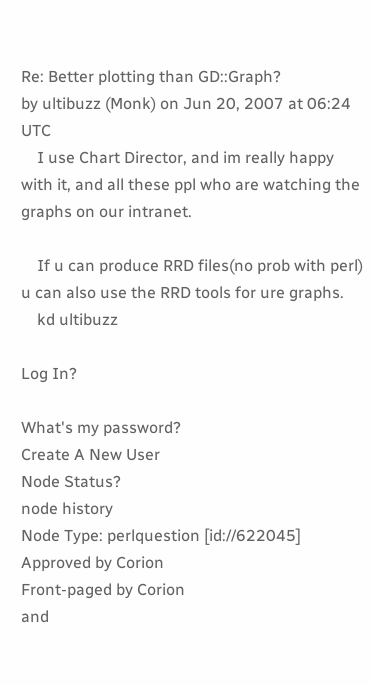Re: Better plotting than GD::Graph?
by ultibuzz (Monk) on Jun 20, 2007 at 06:24 UTC
    I use Chart Director, and im really happy with it, and all these ppl who are watching the graphs on our intranet.

    If u can produce RRD files(no prob with perl) u can also use the RRD tools for ure graphs.
    kd ultibuzz

Log In?

What's my password?
Create A New User
Node Status?
node history
Node Type: perlquestion [id://622045]
Approved by Corion
Front-paged by Corion
and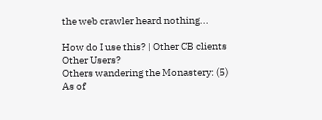the web crawler heard nothing...

How do I use this? | Other CB clients
Other Users?
Others wandering the Monastery: (5)
As of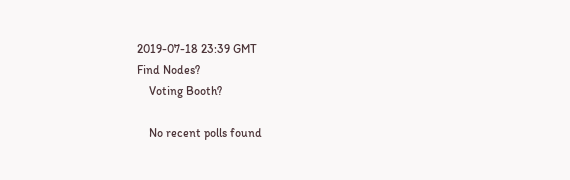2019-07-18 23:39 GMT
Find Nodes?
    Voting Booth?

    No recent polls found